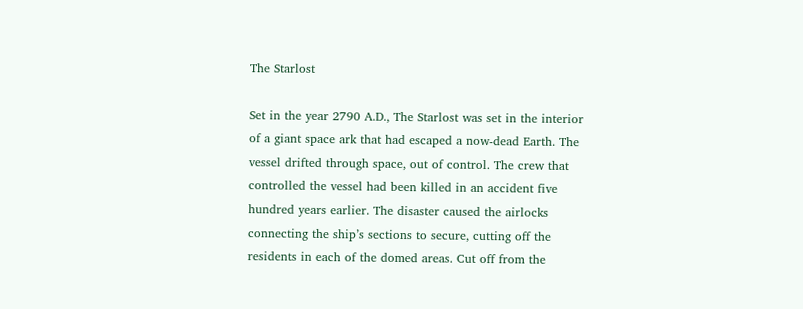The Starlost

Set in the year 2790 A.D., The Starlost was set in the interior of a giant space ark that had escaped a now-dead Earth. The vessel drifted through space, out of control. The crew that controlled the vessel had been killed in an accident five hundred years earlier. The disaster caused the airlocks connecting the ship’s sections to secure, cutting off the residents in each of the domed areas. Cut off from the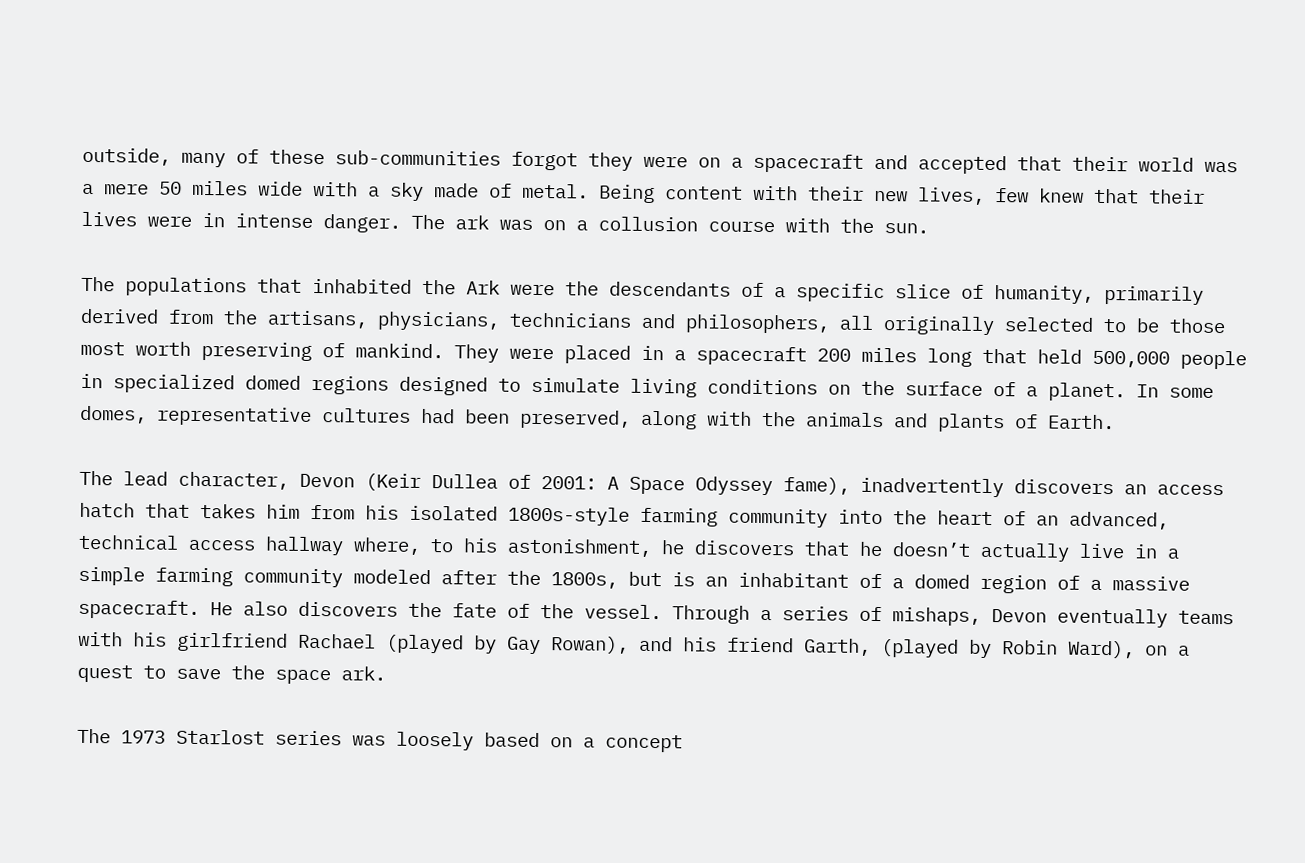outside, many of these sub-communities forgot they were on a spacecraft and accepted that their world was a mere 50 miles wide with a sky made of metal. Being content with their new lives, few knew that their lives were in intense danger. The ark was on a collusion course with the sun.

The populations that inhabited the Ark were the descendants of a specific slice of humanity, primarily derived from the artisans, physicians, technicians and philosophers, all originally selected to be those most worth preserving of mankind. They were placed in a spacecraft 200 miles long that held 500,000 people in specialized domed regions designed to simulate living conditions on the surface of a planet. In some domes, representative cultures had been preserved, along with the animals and plants of Earth.

The lead character, Devon (Keir Dullea of 2001: A Space Odyssey fame), inadvertently discovers an access hatch that takes him from his isolated 1800s-style farming community into the heart of an advanced, technical access hallway where, to his astonishment, he discovers that he doesn’t actually live in a simple farming community modeled after the 1800s, but is an inhabitant of a domed region of a massive spacecraft. He also discovers the fate of the vessel. Through a series of mishaps, Devon eventually teams with his girlfriend Rachael (played by Gay Rowan), and his friend Garth, (played by Robin Ward), on a quest to save the space ark.

The 1973 Starlost series was loosely based on a concept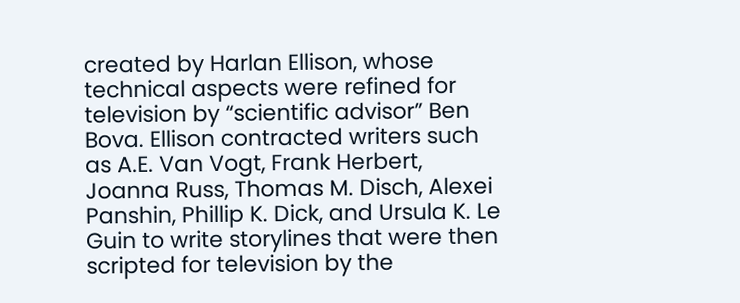created by Harlan Ellison, whose technical aspects were refined for television by “scientific advisor” Ben Bova. Ellison contracted writers such as A.E. Van Vogt, Frank Herbert, Joanna Russ, Thomas M. Disch, Alexei Panshin, Phillip K. Dick, and Ursula K. Le Guin to write storylines that were then scripted for television by the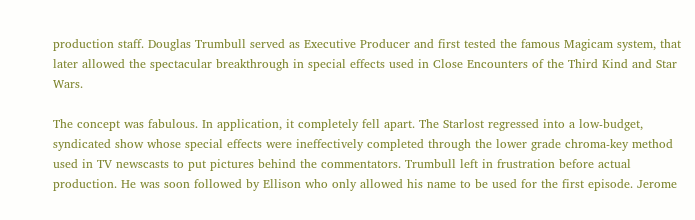production staff. Douglas Trumbull served as Executive Producer and first tested the famous Magicam system, that later allowed the spectacular breakthrough in special effects used in Close Encounters of the Third Kind and Star Wars.

The concept was fabulous. In application, it completely fell apart. The Starlost regressed into a low-budget, syndicated show whose special effects were ineffectively completed through the lower grade chroma-key method used in TV newscasts to put pictures behind the commentators. Trumbull left in frustration before actual production. He was soon followed by Ellison who only allowed his name to be used for the first episode. Jerome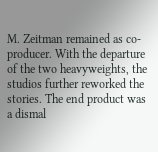M. Zeitman remained as co-producer. With the departure of the two heavyweights, the studios further reworked the stories. The end product was a dismal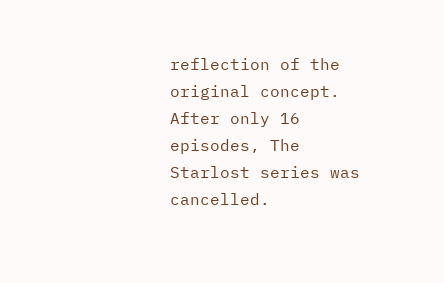reflection of the original concept. After only 16 episodes, The Starlost series was cancelled.